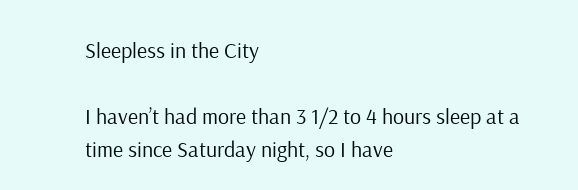Sleepless in the City

I haven’t had more than 3 1/2 to 4 hours sleep at a time since Saturday night, so I have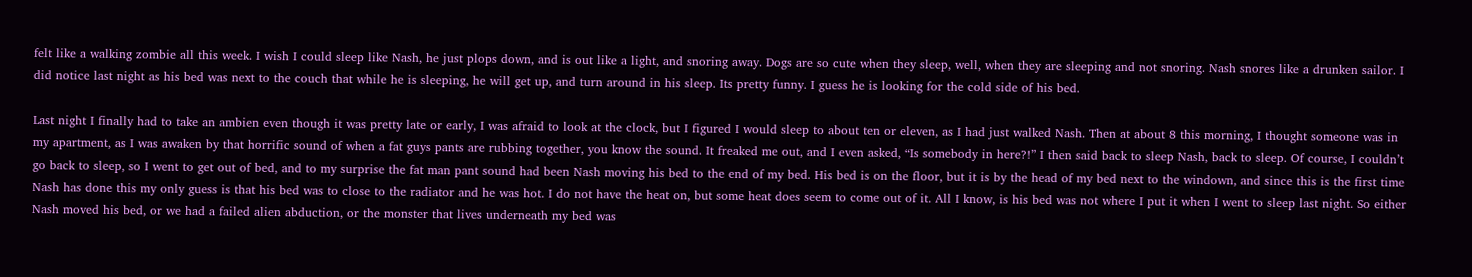felt like a walking zombie all this week. I wish I could sleep like Nash, he just plops down, and is out like a light, and snoring away. Dogs are so cute when they sleep, well, when they are sleeping and not snoring. Nash snores like a drunken sailor. I did notice last night as his bed was next to the couch that while he is sleeping, he will get up, and turn around in his sleep. Its pretty funny. I guess he is looking for the cold side of his bed.

Last night I finally had to take an ambien even though it was pretty late or early, I was afraid to look at the clock, but I figured I would sleep to about ten or eleven, as I had just walked Nash. Then at about 8 this morning, I thought someone was in my apartment, as I was awaken by that horrific sound of when a fat guys pants are rubbing together, you know the sound. It freaked me out, and I even asked, “Is somebody in here?!” I then said back to sleep Nash, back to sleep. Of course, I couldn’t go back to sleep, so I went to get out of bed, and to my surprise the fat man pant sound had been Nash moving his bed to the end of my bed. His bed is on the floor, but it is by the head of my bed next to the windown, and since this is the first time Nash has done this my only guess is that his bed was to close to the radiator and he was hot. I do not have the heat on, but some heat does seem to come out of it. All I know, is his bed was not where I put it when I went to sleep last night. So either Nash moved his bed, or we had a failed alien abduction, or the monster that lives underneath my bed was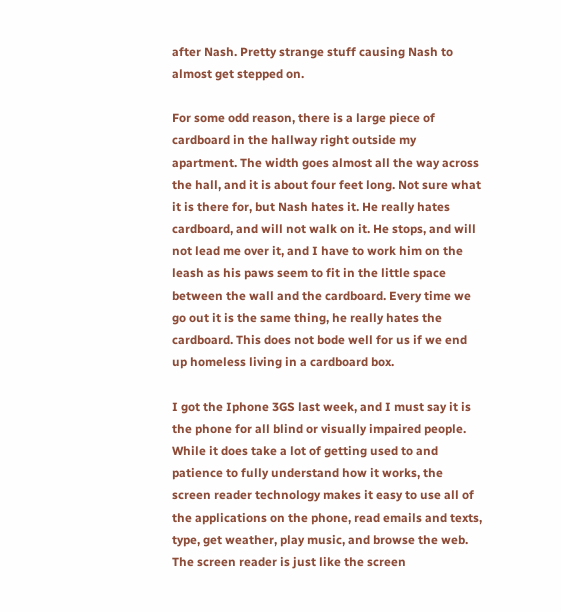after Nash. Pretty strange stuff causing Nash to almost get stepped on.

For some odd reason, there is a large piece of cardboard in the hallway right outside my apartment. The width goes almost all the way across the hall, and it is about four feet long. Not sure what it is there for, but Nash hates it. He really hates cardboard, and will not walk on it. He stops, and will not lead me over it, and I have to work him on the leash as his paws seem to fit in the little space between the wall and the cardboard. Every time we go out it is the same thing, he really hates the cardboard. This does not bode well for us if we end up homeless living in a cardboard box.

I got the Iphone 3GS last week, and I must say it is the phone for all blind or visually impaired people. While it does take a lot of getting used to and patience to fully understand how it works, the screen reader technology makes it easy to use all of the applications on the phone, read emails and texts, type, get weather, play music, and browse the web. The screen reader is just like the screen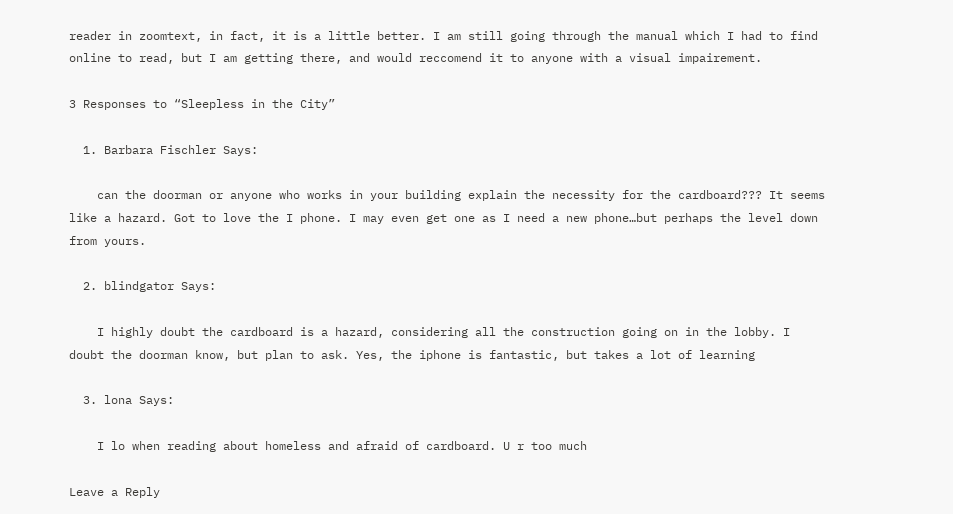reader in zoomtext, in fact, it is a little better. I am still going through the manual which I had to find online to read, but I am getting there, and would reccomend it to anyone with a visual impairement.

3 Responses to “Sleepless in the City”

  1. Barbara Fischler Says:

    can the doorman or anyone who works in your building explain the necessity for the cardboard??? It seems like a hazard. Got to love the I phone. I may even get one as I need a new phone…but perhaps the level down from yours.

  2. blindgator Says:

    I highly doubt the cardboard is a hazard, considering all the construction going on in the lobby. I doubt the doorman know, but plan to ask. Yes, the iphone is fantastic, but takes a lot of learning

  3. lona Says:

    I lo when reading about homeless and afraid of cardboard. U r too much

Leave a Reply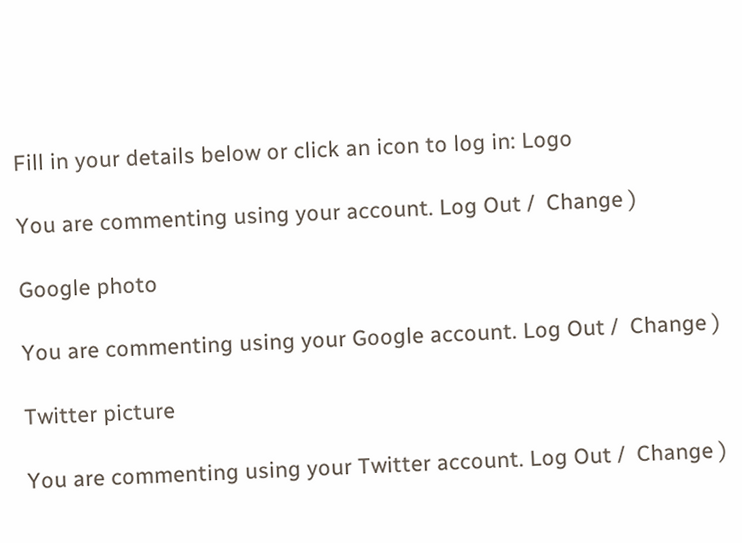Fill in your details below or click an icon to log in: Logo

You are commenting using your account. Log Out /  Change )

Google photo

You are commenting using your Google account. Log Out /  Change )

Twitter picture

You are commenting using your Twitter account. Log Out /  Change )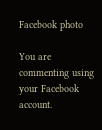Facebook photo

You are commenting using your Facebook account.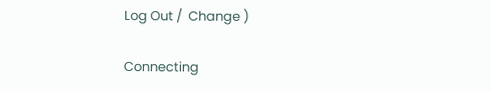Log Out /  Change )

Connecting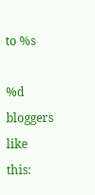to %s

%d bloggers like this: